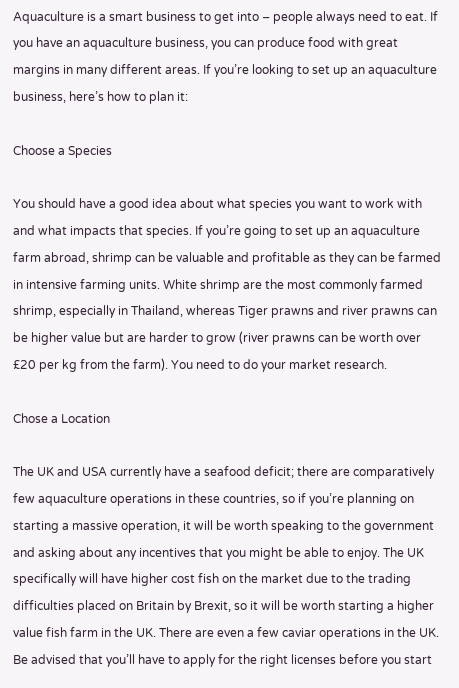Aquaculture is a smart business to get into – people always need to eat. If you have an aquaculture business, you can produce food with great margins in many different areas. If you’re looking to set up an aquaculture business, here’s how to plan it:

Choose a Species

You should have a good idea about what species you want to work with and what impacts that species. If you’re going to set up an aquaculture farm abroad, shrimp can be valuable and profitable as they can be farmed in intensive farming units. White shrimp are the most commonly farmed shrimp, especially in Thailand, whereas Tiger prawns and river prawns can be higher value but are harder to grow (river prawns can be worth over £20 per kg from the farm). You need to do your market research.

Chose a Location

The UK and USA currently have a seafood deficit; there are comparatively few aquaculture operations in these countries, so if you’re planning on starting a massive operation, it will be worth speaking to the government and asking about any incentives that you might be able to enjoy. The UK specifically will have higher cost fish on the market due to the trading difficulties placed on Britain by Brexit, so it will be worth starting a higher value fish farm in the UK. There are even a few caviar operations in the UK. Be advised that you’ll have to apply for the right licenses before you start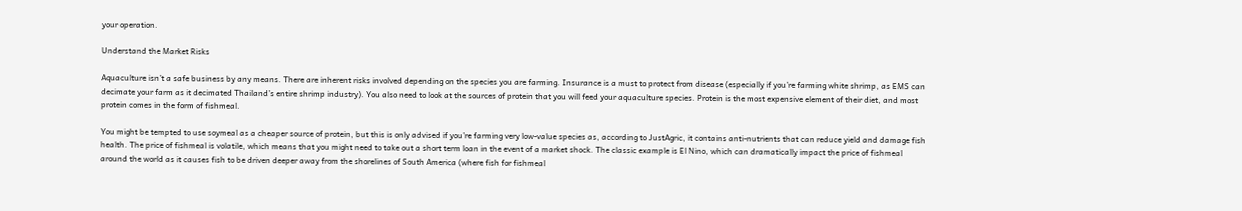your operation.

Understand the Market Risks

Aquaculture isn’t a safe business by any means. There are inherent risks involved depending on the species you are farming. Insurance is a must to protect from disease (especially if you’re farming white shrimp, as EMS can decimate your farm as it decimated Thailand’s entire shrimp industry). You also need to look at the sources of protein that you will feed your aquaculture species. Protein is the most expensive element of their diet, and most protein comes in the form of fishmeal.

You might be tempted to use soymeal as a cheaper source of protein, but this is only advised if you’re farming very low-value species as, according to JustAgric, it contains anti-nutrients that can reduce yield and damage fish health. The price of fishmeal is volatile, which means that you might need to take out a short term loan in the event of a market shock. The classic example is El Nino, which can dramatically impact the price of fishmeal around the world as it causes fish to be driven deeper away from the shorelines of South America (where fish for fishmeal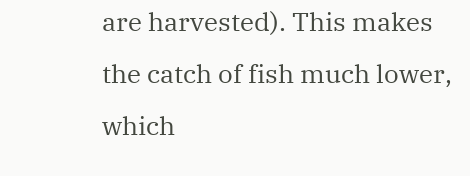are harvested). This makes the catch of fish much lower, which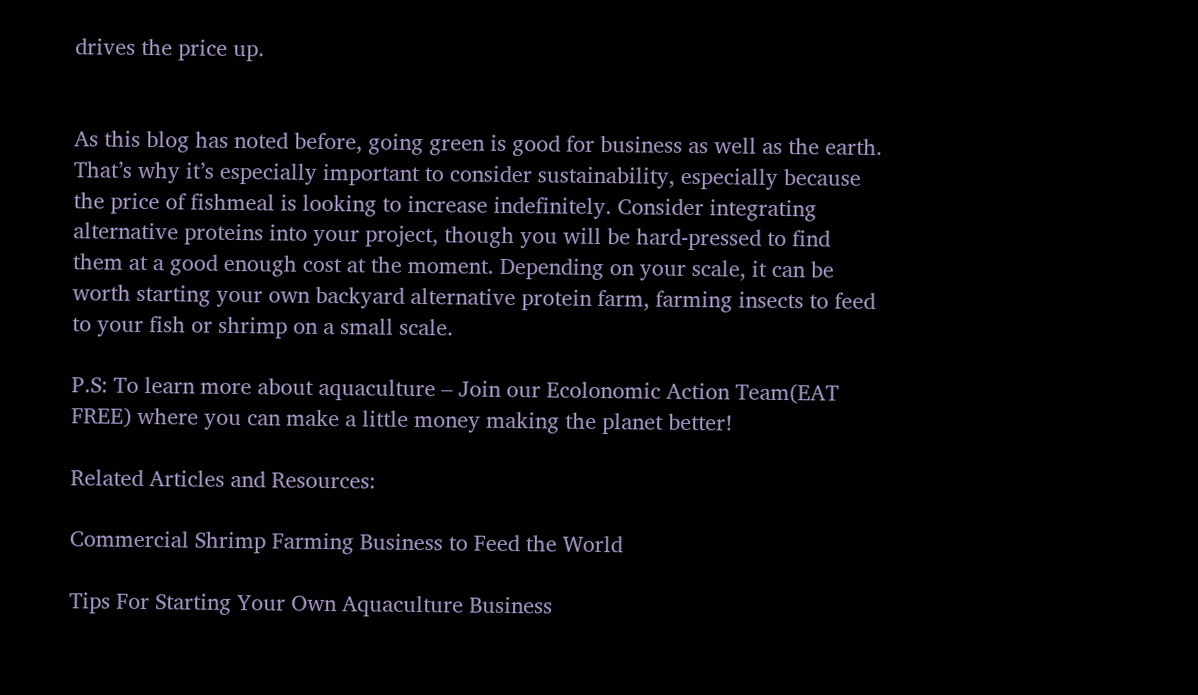drives the price up.


As this blog has noted before, going green is good for business as well as the earth. That’s why it’s especially important to consider sustainability, especially because the price of fishmeal is looking to increase indefinitely. Consider integrating alternative proteins into your project, though you will be hard-pressed to find them at a good enough cost at the moment. Depending on your scale, it can be worth starting your own backyard alternative protein farm, farming insects to feed to your fish or shrimp on a small scale.

P.S: To learn more about aquaculture – Join our Ecolonomic Action Team(EAT FREE) where you can make a little money making the planet better!

Related Articles and Resources:

Commercial Shrimp Farming Business to Feed the World

Tips For Starting Your Own Aquaculture Business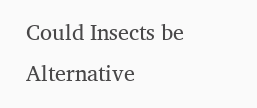Could Insects be Alternative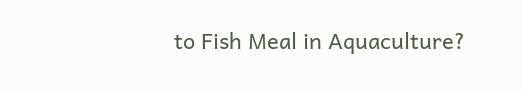to Fish Meal in Aquaculture?